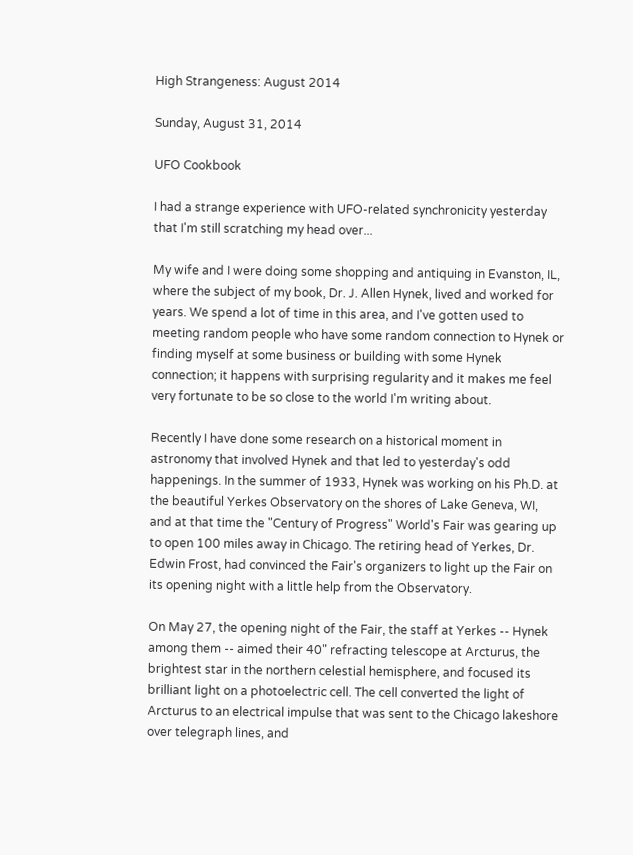High Strangeness: August 2014

Sunday, August 31, 2014

UFO Cookbook

I had a strange experience with UFO-related synchronicity yesterday that I'm still scratching my head over...

My wife and I were doing some shopping and antiquing in Evanston, IL, where the subject of my book, Dr. J. Allen Hynek, lived and worked for years. We spend a lot of time in this area, and I've gotten used to meeting random people who have some random connection to Hynek or finding myself at some business or building with some Hynek connection; it happens with surprising regularity and it makes me feel very fortunate to be so close to the world I'm writing about.

Recently I have done some research on a historical moment in astronomy that involved Hynek and that led to yesterday's odd happenings. In the summer of 1933, Hynek was working on his Ph.D. at the beautiful Yerkes Observatory on the shores of Lake Geneva, WI, and at that time the "Century of Progress" World's Fair was gearing up to open 100 miles away in Chicago. The retiring head of Yerkes, Dr. Edwin Frost, had convinced the Fair's organizers to light up the Fair on its opening night with a little help from the Observatory.

On May 27, the opening night of the Fair, the staff at Yerkes -- Hynek among them -- aimed their 40" refracting telescope at Arcturus, the brightest star in the northern celestial hemisphere, and focused its brilliant light on a photoelectric cell. The cell converted the light of Arcturus to an electrical impulse that was sent to the Chicago lakeshore over telegraph lines, and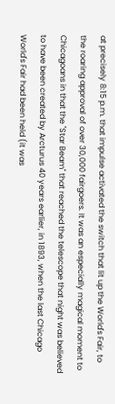at precisely 8:15 p.m. that impulse activated the switch that lit up the World's Fair, to the roaring approval of over 30,000 fairgoers. It was an especially magical moment to Chicagoans in that the "Star Beam" that reached the telescope that night was believed to have been created by Arcturus 40 years earlier, in 1893, when the last Chicago World's Fair had been held (it was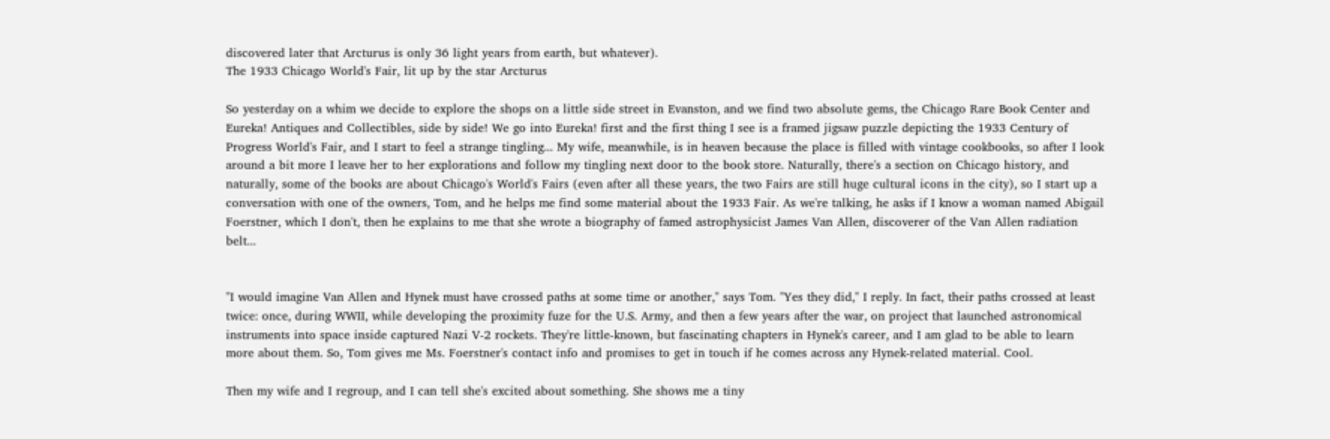discovered later that Arcturus is only 36 light years from earth, but whatever).
The 1933 Chicago World's Fair, lit up by the star Arcturus

So yesterday on a whim we decide to explore the shops on a little side street in Evanston, and we find two absolute gems, the Chicago Rare Book Center and Eureka! Antiques and Collectibles, side by side! We go into Eureka! first and the first thing I see is a framed jigsaw puzzle depicting the 1933 Century of Progress World's Fair, and I start to feel a strange tingling... My wife, meanwhile, is in heaven because the place is filled with vintage cookbooks, so after I look around a bit more I leave her to her explorations and follow my tingling next door to the book store. Naturally, there's a section on Chicago history, and naturally, some of the books are about Chicago's World's Fairs (even after all these years, the two Fairs are still huge cultural icons in the city), so I start up a conversation with one of the owners, Tom, and he helps me find some material about the 1933 Fair. As we're talking, he asks if I know a woman named Abigail Foerstner, which I don't, then he explains to me that she wrote a biography of famed astrophysicist James Van Allen, discoverer of the Van Allen radiation belt...


"I would imagine Van Allen and Hynek must have crossed paths at some time or another," says Tom. "Yes they did," I reply. In fact, their paths crossed at least twice: once, during WWII, while developing the proximity fuze for the U.S. Army, and then a few years after the war, on project that launched astronomical instruments into space inside captured Nazi V-2 rockets. They're little-known, but fascinating chapters in Hynek's career, and I am glad to be able to learn more about them. So, Tom gives me Ms. Foerstner's contact info and promises to get in touch if he comes across any Hynek-related material. Cool.

Then my wife and I regroup, and I can tell she's excited about something. She shows me a tiny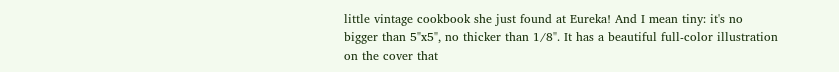little vintage cookbook she just found at Eureka! And I mean tiny: it's no bigger than 5"x5", no thicker than 1/8". It has a beautiful full-color illustration on the cover that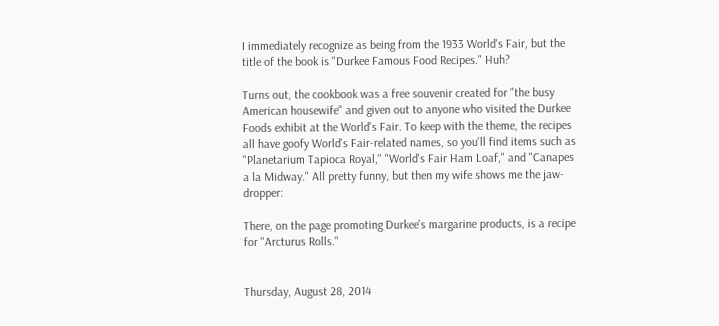I immediately recognize as being from the 1933 World's Fair, but the title of the book is "Durkee Famous Food Recipes." Huh?

Turns out, the cookbook was a free souvenir created for "the busy American housewife" and given out to anyone who visited the Durkee Foods exhibit at the World's Fair. To keep with the theme, the recipes all have goofy World's Fair-related names, so you'll find items such as "Planetarium Tapioca Royal," "World's Fair Ham Loaf," and "Canapes a la Midway." All pretty funny, but then my wife shows me the jaw-dropper:

There, on the page promoting Durkee's margarine products, is a recipe for "Arcturus Rolls."


Thursday, August 28, 2014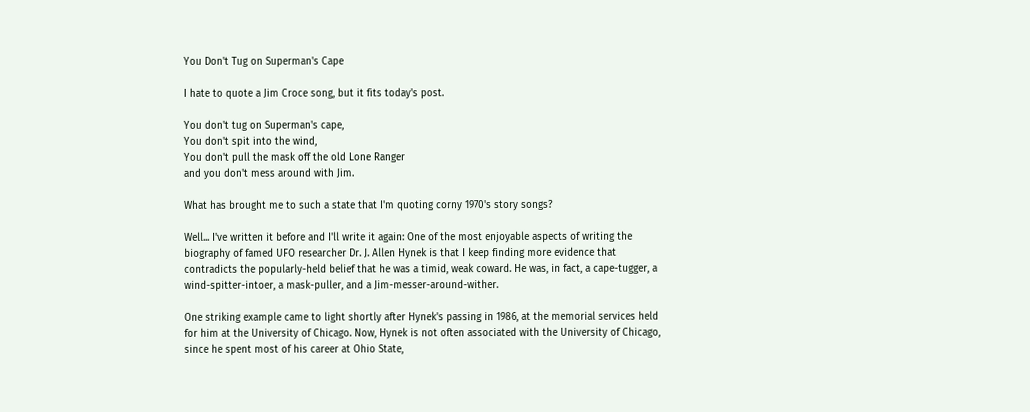You Don't Tug on Superman's Cape

I hate to quote a Jim Croce song, but it fits today's post.

You don't tug on Superman's cape,
You don't spit into the wind,
You don't pull the mask off the old Lone Ranger
and you don't mess around with Jim.

What has brought me to such a state that I'm quoting corny 1970's story songs?

Well... I've written it before and I'll write it again: One of the most enjoyable aspects of writing the biography of famed UFO researcher Dr. J. Allen Hynek is that I keep finding more evidence that contradicts the popularly-held belief that he was a timid, weak coward. He was, in fact, a cape-tugger, a wind-spitter-intoer, a mask-puller, and a Jim-messer-around-wither.

One striking example came to light shortly after Hynek's passing in 1986, at the memorial services held for him at the University of Chicago. Now, Hynek is not often associated with the University of Chicago, since he spent most of his career at Ohio State,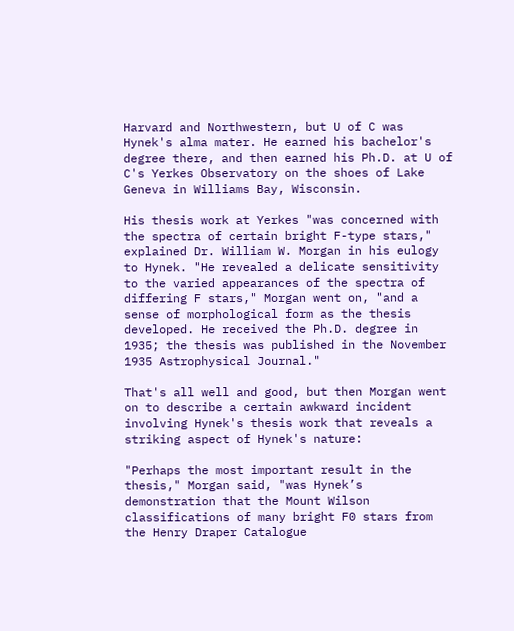Harvard and Northwestern, but U of C was Hynek's alma mater. He earned his bachelor's degree there, and then earned his Ph.D. at U of C's Yerkes Observatory on the shoes of Lake Geneva in Williams Bay, Wisconsin.

His thesis work at Yerkes "was concerned with the spectra of certain bright F-type stars," explained Dr. William W. Morgan in his eulogy to Hynek. "He revealed a delicate sensitivity to the varied appearances of the spectra of differing F stars," Morgan went on, "and a sense of morphological form as the thesis developed. He received the Ph.D. degree in 1935; the thesis was published in the November 1935 Astrophysical Journal."

That's all well and good, but then Morgan went on to describe a certain awkward incident involving Hynek's thesis work that reveals a striking aspect of Hynek's nature:

"Perhaps the most important result in the thesis," Morgan said, "was Hynek’s demonstration that the Mount Wilson classifications of many bright F0 stars from the Henry Draper Catalogue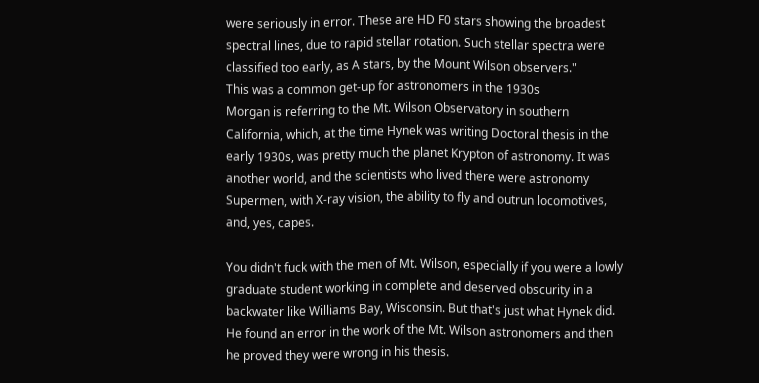were seriously in error. These are HD F0 stars showing the broadest spectral lines, due to rapid stellar rotation. Such stellar spectra were classified too early, as A stars, by the Mount Wilson observers."
This was a common get-up for astronomers in the 1930s
Morgan is referring to the Mt. Wilson Observatory in southern California, which, at the time Hynek was writing Doctoral thesis in the early 1930s, was pretty much the planet Krypton of astronomy. It was another world, and the scientists who lived there were astronomy Supermen, with X-ray vision, the ability to fly and outrun locomotives, and, yes, capes.

You didn't fuck with the men of Mt. Wilson, especially if you were a lowly graduate student working in complete and deserved obscurity in a backwater like Williams Bay, Wisconsin. But that's just what Hynek did. He found an error in the work of the Mt. Wilson astronomers and then he proved they were wrong in his thesis.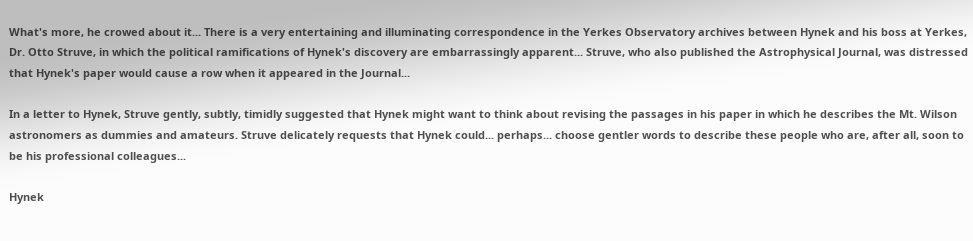What's more, he crowed about it... There is a very entertaining and illuminating correspondence in the Yerkes Observatory archives between Hynek and his boss at Yerkes, Dr. Otto Struve, in which the political ramifications of Hynek's discovery are embarrassingly apparent... Struve, who also published the Astrophysical Journal, was distressed that Hynek's paper would cause a row when it appeared in the Journal...

In a letter to Hynek, Struve gently, subtly, timidly suggested that Hynek might want to think about revising the passages in his paper in which he describes the Mt. Wilson astronomers as dummies and amateurs. Struve delicately requests that Hynek could... perhaps... choose gentler words to describe these people who are, after all, soon to be his professional colleagues...

Hynek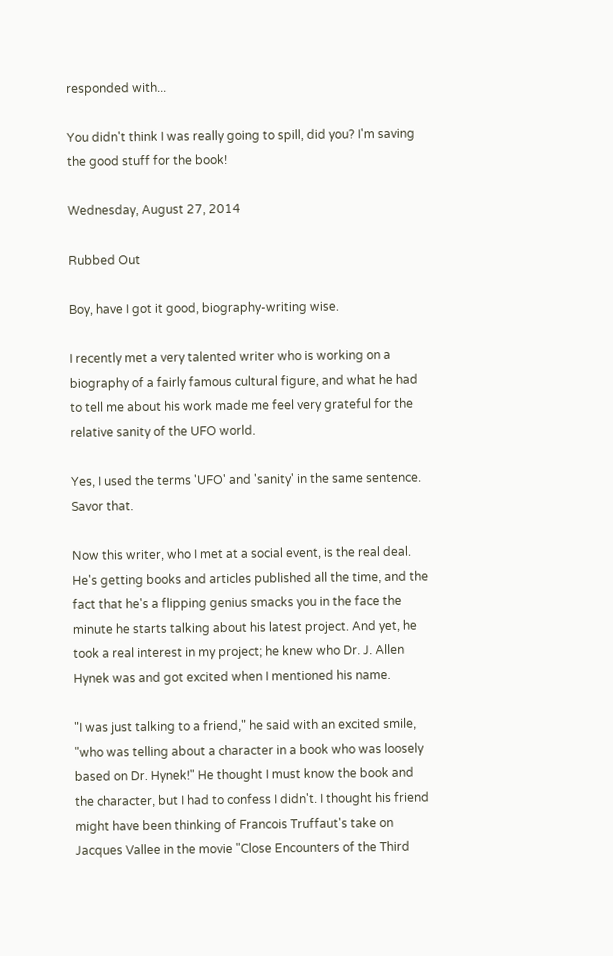responded with...

You didn't think I was really going to spill, did you? I'm saving the good stuff for the book!

Wednesday, August 27, 2014

Rubbed Out

Boy, have I got it good, biography-writing wise.

I recently met a very talented writer who is working on a biography of a fairly famous cultural figure, and what he had to tell me about his work made me feel very grateful for the relative sanity of the UFO world.

Yes, I used the terms 'UFO' and 'sanity' in the same sentence. Savor that.

Now this writer, who I met at a social event, is the real deal. He's getting books and articles published all the time, and the fact that he's a flipping genius smacks you in the face the minute he starts talking about his latest project. And yet, he took a real interest in my project; he knew who Dr. J. Allen Hynek was and got excited when I mentioned his name.

"I was just talking to a friend," he said with an excited smile, "who was telling about a character in a book who was loosely based on Dr. Hynek!" He thought I must know the book and the character, but I had to confess I didn't. I thought his friend might have been thinking of Francois Truffaut's take on Jacques Vallee in the movie "Close Encounters of the Third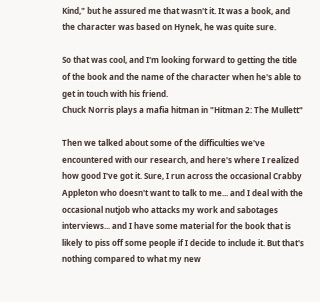Kind," but he assured me that wasn't it. It was a book, and the character was based on Hynek, he was quite sure.

So that was cool, and I'm looking forward to getting the title of the book and the name of the character when he's able to get in touch with his friend.
Chuck Norris plays a mafia hitman in "Hitman 2: The Mullett"

Then we talked about some of the difficulties we've encountered with our research, and here's where I realized how good I've got it. Sure, I run across the occasional Crabby Appleton who doesn't want to talk to me... and I deal with the occasional nutjob who attacks my work and sabotages interviews... and I have some material for the book that is likely to piss off some people if I decide to include it. But that's nothing compared to what my new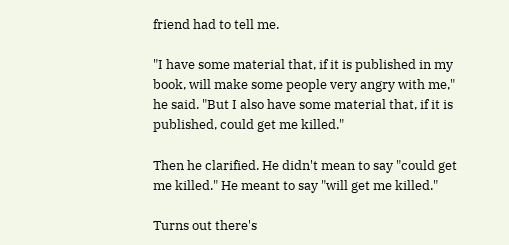friend had to tell me.

"I have some material that, if it is published in my book, will make some people very angry with me," he said. "But I also have some material that, if it is published, could get me killed."

Then he clarified. He didn't mean to say "could get me killed." He meant to say "will get me killed."

Turns out there's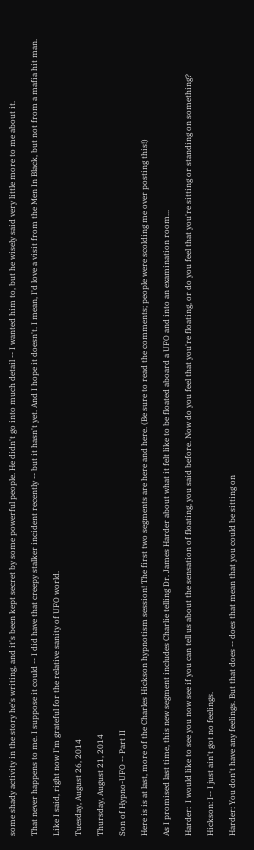some shady activity in the story he's writing, and it's been kept secret by some powerful people. He didn't go into much detail -- I wanted him to, but he wisely said very little more to me about it.

That never happens to me. I suppose it could -- I did have that creepy stalker incident recently -- but it hasn't yet. And I hope it doesn't. I mean, I'd love a visit from the Men In Black, but not from a mafia hit man.

Like I said, right now I'm grateful for the relative sanity of UFO world.

Tuesday, August 26, 2014

Thursday, August 21, 2014

Son of Hypno-UFO -- Part II

Here is is at last, more of the Charles Hickson hypnotism session! The first two segments are here and here. (Be sure to read the comments; people were scolding me over posting this!)

As I promised last time, this new segment includes Charlie telling Dr. James Harder about what it felt like to be floated aboard a UFO and into an examination room...

Harder:  I would like to see you now see if you can tell us about the sensation of floating, you said before. Now do you feel that you're floating, or do you feel that you're sitting or standing on something?

Hickson: I-- I just ain't got no feelings.

Harder: You don't have any feelings. But that does -- does that mean that you could be sitting on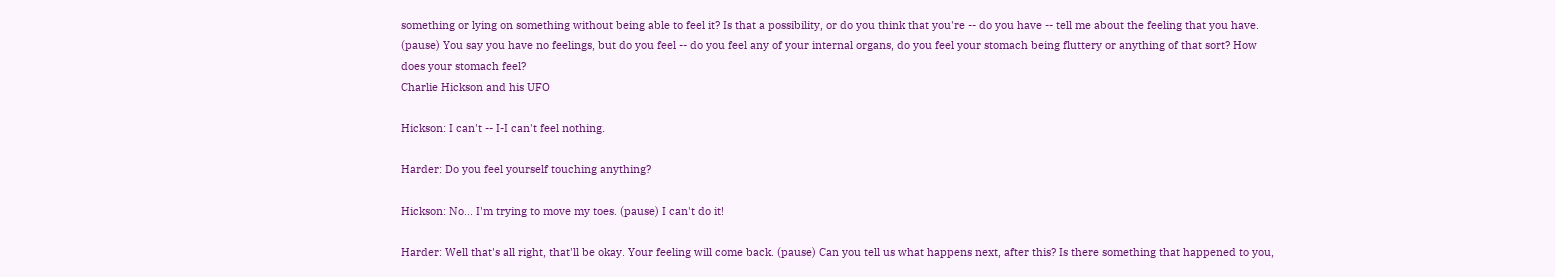something or lying on something without being able to feel it? Is that a possibility, or do you think that you're -- do you have -- tell me about the feeling that you have. (pause) You say you have no feelings, but do you feel -- do you feel any of your internal organs, do you feel your stomach being fluttery or anything of that sort? How does your stomach feel?
Charlie Hickson and his UFO

Hickson: I can't -- I-I can't feel nothing.

Harder: Do you feel yourself touching anything?

Hickson: No... I'm trying to move my toes. (pause) I can't do it!

Harder: Well that's all right, that'll be okay. Your feeling will come back. (pause) Can you tell us what happens next, after this? Is there something that happened to you,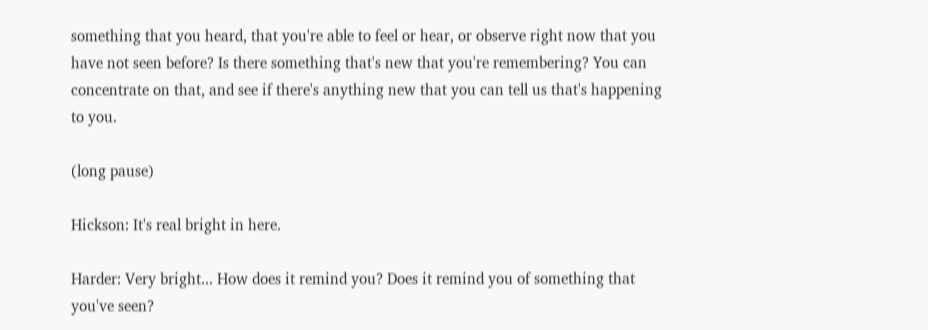something that you heard, that you're able to feel or hear, or observe right now that you have not seen before? Is there something that's new that you're remembering? You can concentrate on that, and see if there's anything new that you can tell us that's happening to you.

(long pause)

Hickson: It's real bright in here.

Harder: Very bright... How does it remind you? Does it remind you of something that you've seen?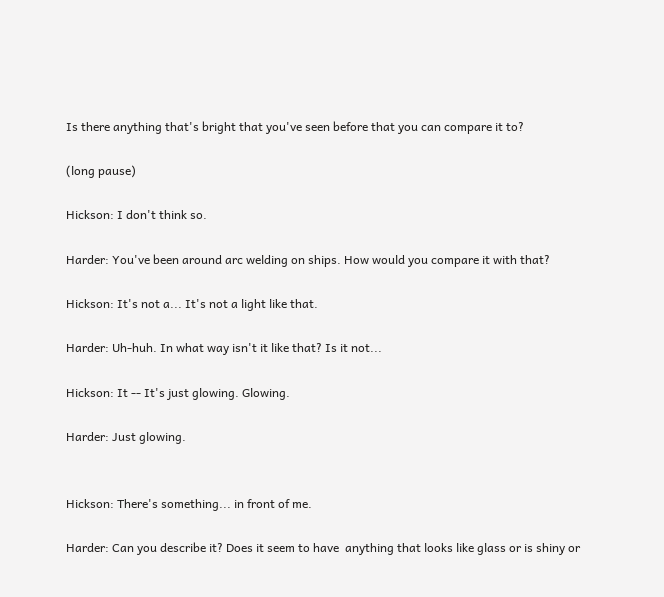Is there anything that's bright that you've seen before that you can compare it to?

(long pause)

Hickson: I don't think so.

Harder: You've been around arc welding on ships. How would you compare it with that?

Hickson: It's not a... It's not a light like that.

Harder: Uh-huh. In what way isn't it like that? Is it not...

Hickson: It -- It's just glowing. Glowing.

Harder: Just glowing.


Hickson: There's something... in front of me.

Harder: Can you describe it? Does it seem to have  anything that looks like glass or is shiny or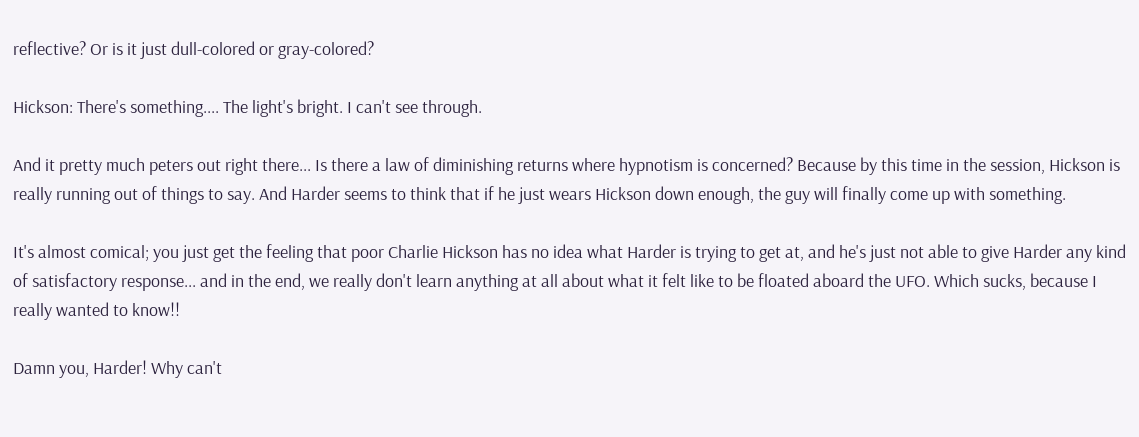reflective? Or is it just dull-colored or gray-colored?

Hickson: There's something.... The light's bright. I can't see through.

And it pretty much peters out right there... Is there a law of diminishing returns where hypnotism is concerned? Because by this time in the session, Hickson is really running out of things to say. And Harder seems to think that if he just wears Hickson down enough, the guy will finally come up with something.

It's almost comical; you just get the feeling that poor Charlie Hickson has no idea what Harder is trying to get at, and he's just not able to give Harder any kind of satisfactory response... and in the end, we really don't learn anything at all about what it felt like to be floated aboard the UFO. Which sucks, because I really wanted to know!!

Damn you, Harder! Why can't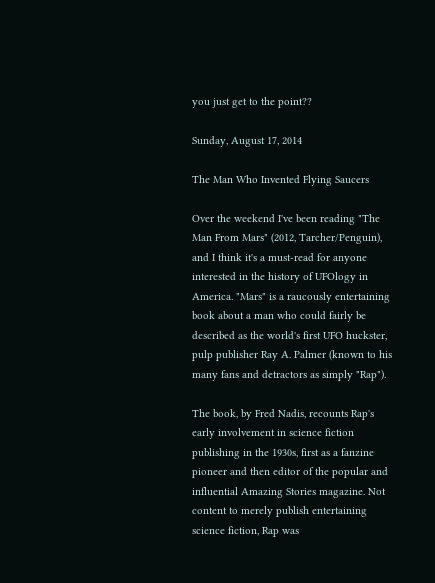you just get to the point??

Sunday, August 17, 2014

The Man Who Invented Flying Saucers

Over the weekend I've been reading "The Man From Mars" (2012, Tarcher/Penguin), and I think it's a must-read for anyone interested in the history of UFOlogy in America. "Mars" is a raucously entertaining book about a man who could fairly be described as the world's first UFO huckster, pulp publisher Ray A. Palmer (known to his many fans and detractors as simply "Rap").

The book, by Fred Nadis, recounts Rap's early involvement in science fiction publishing in the 1930s, first as a fanzine pioneer and then editor of the popular and influential Amazing Stories magazine. Not content to merely publish entertaining science fiction, Rap was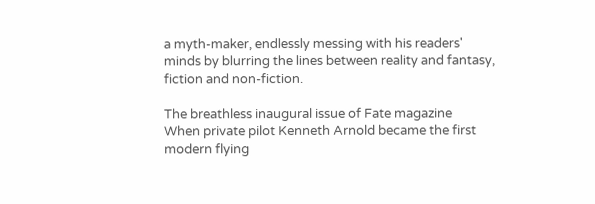a myth-maker, endlessly messing with his readers' minds by blurring the lines between reality and fantasy, fiction and non-fiction.

The breathless inaugural issue of Fate magazine
When private pilot Kenneth Arnold became the first modern flying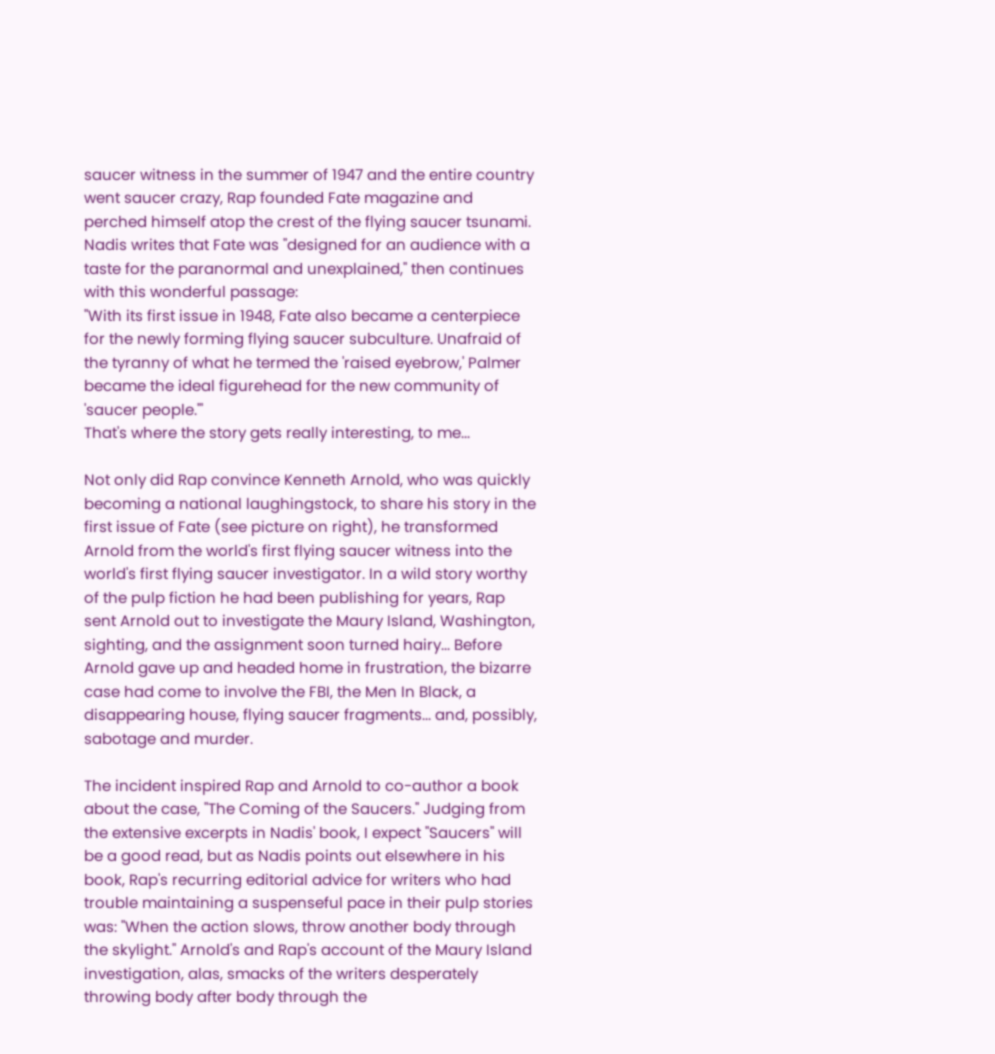saucer witness in the summer of 1947 and the entire country went saucer crazy, Rap founded Fate magazine and perched himself atop the crest of the flying saucer tsunami. Nadis writes that Fate was "designed for an audience with a taste for the paranormal and unexplained," then continues with this wonderful passage:
"With its first issue in 1948, Fate also became a centerpiece for the newly forming flying saucer subculture. Unafraid of the tyranny of what he termed the 'raised eyebrow,' Palmer became the ideal figurehead for the new community of 'saucer people.'"
That's where the story gets really interesting, to me...

Not only did Rap convince Kenneth Arnold, who was quickly becoming a national laughingstock, to share his story in the first issue of Fate (see picture on right), he transformed Arnold from the world's first flying saucer witness into the world's first flying saucer investigator. In a wild story worthy of the pulp fiction he had been publishing for years, Rap sent Arnold out to investigate the Maury Island, Washington, sighting, and the assignment soon turned hairy... Before Arnold gave up and headed home in frustration, the bizarre case had come to involve the FBI, the Men In Black, a disappearing house, flying saucer fragments... and, possibly, sabotage and murder.

The incident inspired Rap and Arnold to co-author a book about the case, "The Coming of the Saucers." Judging from the extensive excerpts in Nadis' book, I expect "Saucers" will be a good read, but as Nadis points out elsewhere in his book, Rap's recurring editorial advice for writers who had trouble maintaining a suspenseful pace in their pulp stories was: "When the action slows, throw another body through the skylight." Arnold's and Rap's account of the Maury Island investigation, alas, smacks of the writers desperately throwing body after body through the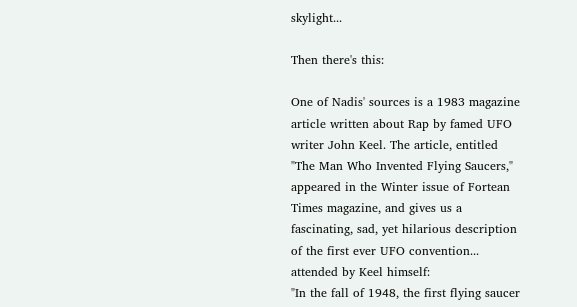skylight...

Then there's this:

One of Nadis' sources is a 1983 magazine article written about Rap by famed UFO writer John Keel. The article, entitled "The Man Who Invented Flying Saucers," appeared in the Winter issue of Fortean Times magazine, and gives us a fascinating, sad, yet hilarious description of the first ever UFO convention... attended by Keel himself:
"In the fall of 1948, the first flying saucer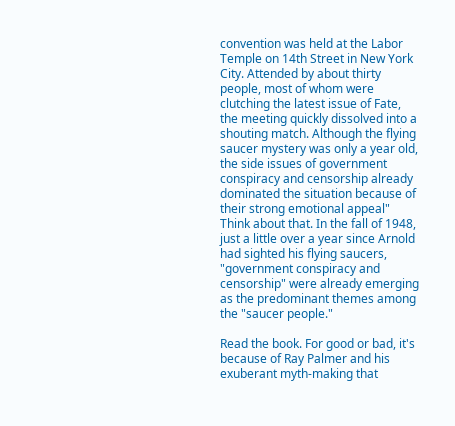convention was held at the Labor Temple on 14th Street in New York City. Attended by about thirty people, most of whom were clutching the latest issue of Fate, the meeting quickly dissolved into a shouting match. Although the flying saucer mystery was only a year old, the side issues of government conspiracy and censorship already dominated the situation because of their strong emotional appeal"
Think about that. In the fall of 1948, just a little over a year since Arnold had sighted his flying saucers, "government conspiracy and censorship" were already emerging as the predominant themes among the "saucer people."

Read the book. For good or bad, it's because of Ray Palmer and his exuberant myth-making that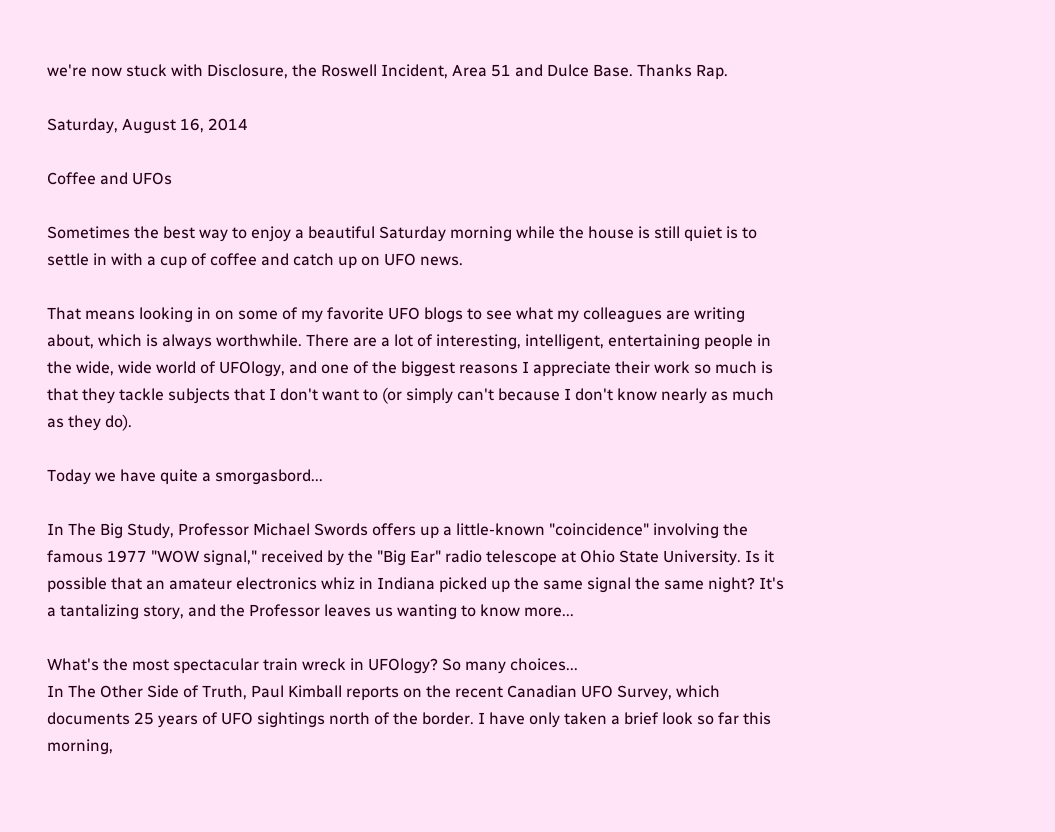we're now stuck with Disclosure, the Roswell Incident, Area 51 and Dulce Base. Thanks Rap.

Saturday, August 16, 2014

Coffee and UFOs

Sometimes the best way to enjoy a beautiful Saturday morning while the house is still quiet is to settle in with a cup of coffee and catch up on UFO news.

That means looking in on some of my favorite UFO blogs to see what my colleagues are writing about, which is always worthwhile. There are a lot of interesting, intelligent, entertaining people in the wide, wide world of UFOlogy, and one of the biggest reasons I appreciate their work so much is that they tackle subjects that I don't want to (or simply can't because I don't know nearly as much as they do).

Today we have quite a smorgasbord...

In The Big Study, Professor Michael Swords offers up a little-known "coincidence" involving the famous 1977 "WOW signal," received by the "Big Ear" radio telescope at Ohio State University. Is it possible that an amateur electronics whiz in Indiana picked up the same signal the same night? It's a tantalizing story, and the Professor leaves us wanting to know more...

What's the most spectacular train wreck in UFOlogy? So many choices...
In The Other Side of Truth, Paul Kimball reports on the recent Canadian UFO Survey, which documents 25 years of UFO sightings north of the border. I have only taken a brief look so far this morning,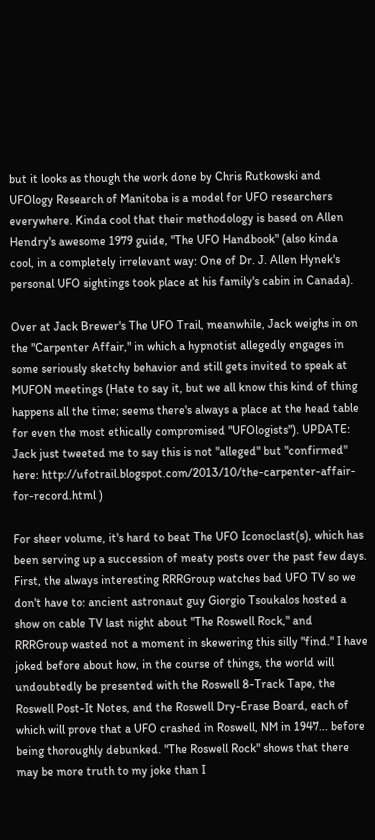but it looks as though the work done by Chris Rutkowski and UFOlogy Research of Manitoba is a model for UFO researchers everywhere. Kinda cool that their methodology is based on Allen Hendry's awesome 1979 guide, "The UFO Handbook" (also kinda cool, in a completely irrelevant way: One of Dr. J. Allen Hynek's personal UFO sightings took place at his family's cabin in Canada).

Over at Jack Brewer's The UFO Trail, meanwhile, Jack weighs in on the "Carpenter Affair," in which a hypnotist allegedly engages in some seriously sketchy behavior and still gets invited to speak at MUFON meetings (Hate to say it, but we all know this kind of thing happens all the time; seems there's always a place at the head table for even the most ethically compromised "UFOlogists"). UPDATE: Jack just tweeted me to say this is not "alleged" but "confirmed" here: http://ufotrail.blogspot.com/2013/10/the-carpenter-affair-for-record.html )

For sheer volume, it's hard to beat The UFO Iconoclast(s), which has been serving up a succession of meaty posts over the past few days. First, the always interesting RRRGroup watches bad UFO TV so we don't have to: ancient astronaut guy Giorgio Tsoukalos hosted a show on cable TV last night about "The Roswell Rock," and RRRGroup wasted not a moment in skewering this silly "find." I have joked before about how, in the course of things, the world will undoubtedly be presented with the Roswell 8-Track Tape, the Roswell Post-It Notes, and the Roswell Dry-Erase Board, each of which will prove that a UFO crashed in Roswell, NM in 1947... before being thoroughly debunked. "The Roswell Rock" shows that there may be more truth to my joke than I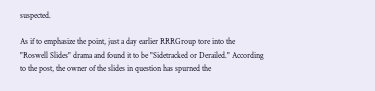suspected.

As if to emphasize the point, just a day earlier RRRGroup tore into the "Roswell Slides" drama and found it to be "Sidetracked or Derailed." According to the post, the owner of the slides in question has spurned the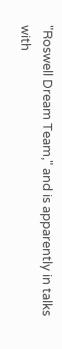"Roswell Dream Team," and is apparently in talks with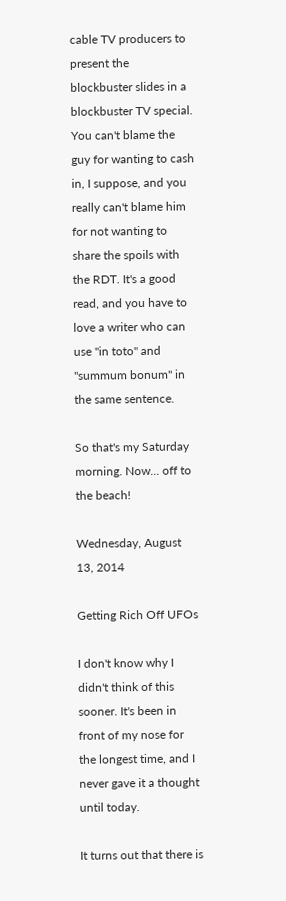cable TV producers to present the blockbuster slides in a blockbuster TV special. You can't blame the guy for wanting to cash in, I suppose, and you really can't blame him for not wanting to share the spoils with the RDT. It's a good read, and you have to love a writer who can use "in toto" and "summum bonum" in the same sentence.

So that's my Saturday morning. Now... off to the beach!

Wednesday, August 13, 2014

Getting Rich Off UFOs

I don't know why I didn't think of this sooner. It's been in front of my nose for the longest time, and I never gave it a thought until today.

It turns out that there is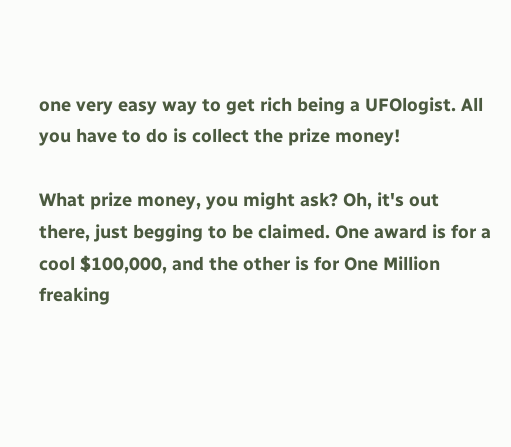one very easy way to get rich being a UFOlogist. All you have to do is collect the prize money!

What prize money, you might ask? Oh, it's out there, just begging to be claimed. One award is for a cool $100,000, and the other is for One Million freaking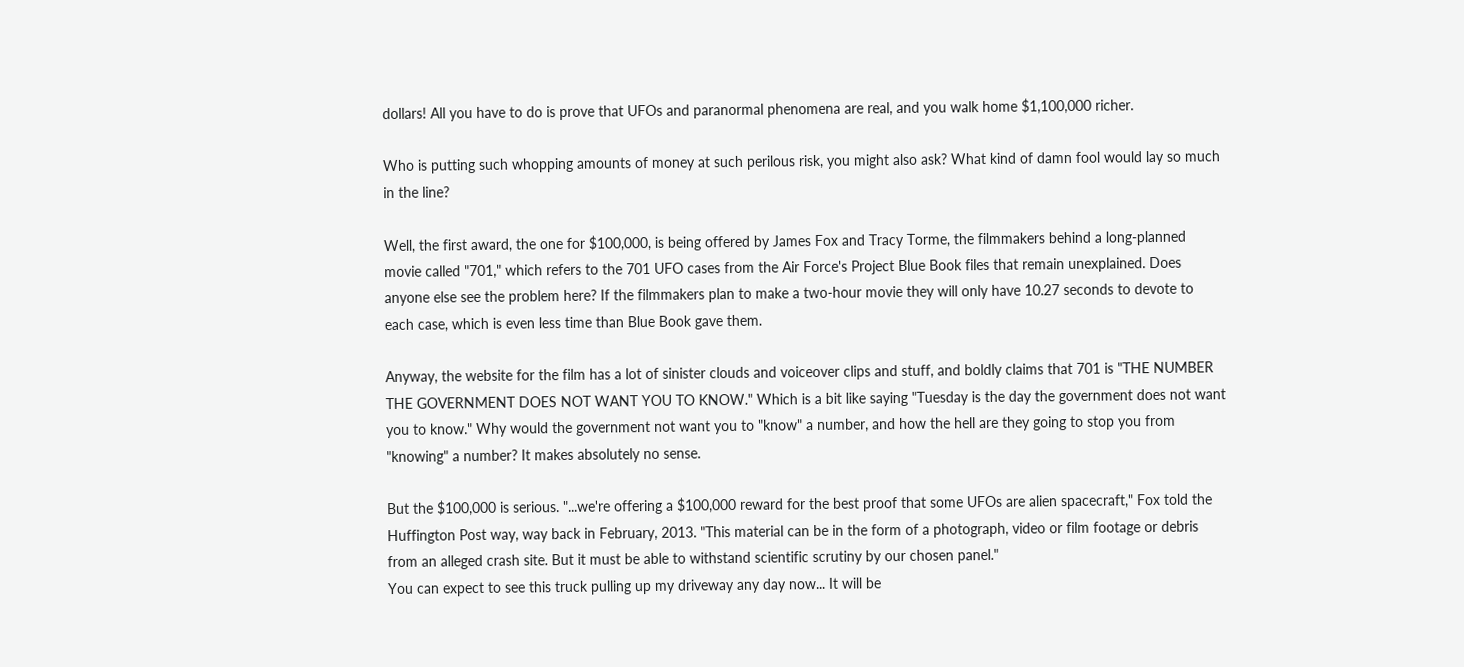dollars! All you have to do is prove that UFOs and paranormal phenomena are real, and you walk home $1,100,000 richer.

Who is putting such whopping amounts of money at such perilous risk, you might also ask? What kind of damn fool would lay so much in the line?

Well, the first award, the one for $100,000, is being offered by James Fox and Tracy Torme, the filmmakers behind a long-planned movie called "701," which refers to the 701 UFO cases from the Air Force's Project Blue Book files that remain unexplained. Does anyone else see the problem here? If the filmmakers plan to make a two-hour movie they will only have 10.27 seconds to devote to each case, which is even less time than Blue Book gave them.

Anyway, the website for the film has a lot of sinister clouds and voiceover clips and stuff, and boldly claims that 701 is "THE NUMBER THE GOVERNMENT DOES NOT WANT YOU TO KNOW." Which is a bit like saying "Tuesday is the day the government does not want you to know." Why would the government not want you to "know" a number, and how the hell are they going to stop you from "knowing" a number? It makes absolutely no sense.

But the $100,000 is serious. "...we're offering a $100,000 reward for the best proof that some UFOs are alien spacecraft," Fox told the Huffington Post way, way back in February, 2013. "This material can be in the form of a photograph, video or film footage or debris from an alleged crash site. But it must be able to withstand scientific scrutiny by our chosen panel."
You can expect to see this truck pulling up my driveway any day now... It will be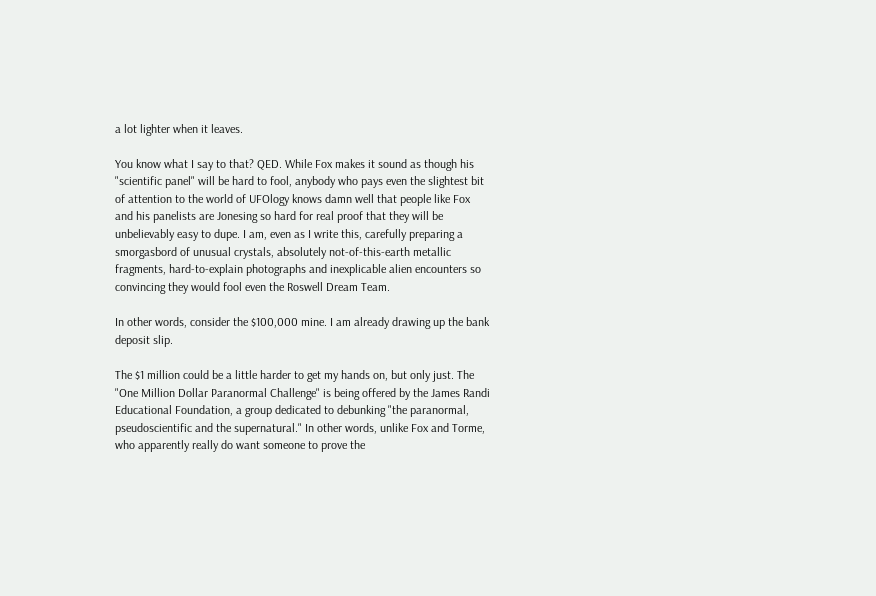a lot lighter when it leaves.

You know what I say to that? QED. While Fox makes it sound as though his "scientific panel" will be hard to fool, anybody who pays even the slightest bit of attention to the world of UFOlogy knows damn well that people like Fox and his panelists are Jonesing so hard for real proof that they will be unbelievably easy to dupe. I am, even as I write this, carefully preparing a smorgasbord of unusual crystals, absolutely not-of-this-earth metallic fragments, hard-to-explain photographs and inexplicable alien encounters so convincing they would fool even the Roswell Dream Team.

In other words, consider the $100,000 mine. I am already drawing up the bank deposit slip.

The $1 million could be a little harder to get my hands on, but only just. The "One Million Dollar Paranormal Challenge" is being offered by the James Randi Educational Foundation, a group dedicated to debunking "the paranormal, pseudoscientific and the supernatural." In other words, unlike Fox and Torme, who apparently really do want someone to prove the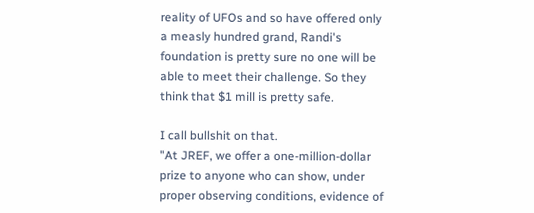reality of UFOs and so have offered only a measly hundred grand, Randi's foundation is pretty sure no one will be able to meet their challenge. So they think that $1 mill is pretty safe.

I call bullshit on that.
"At JREF, we offer a one-million-dollar prize to anyone who can show, under proper observing conditions, evidence of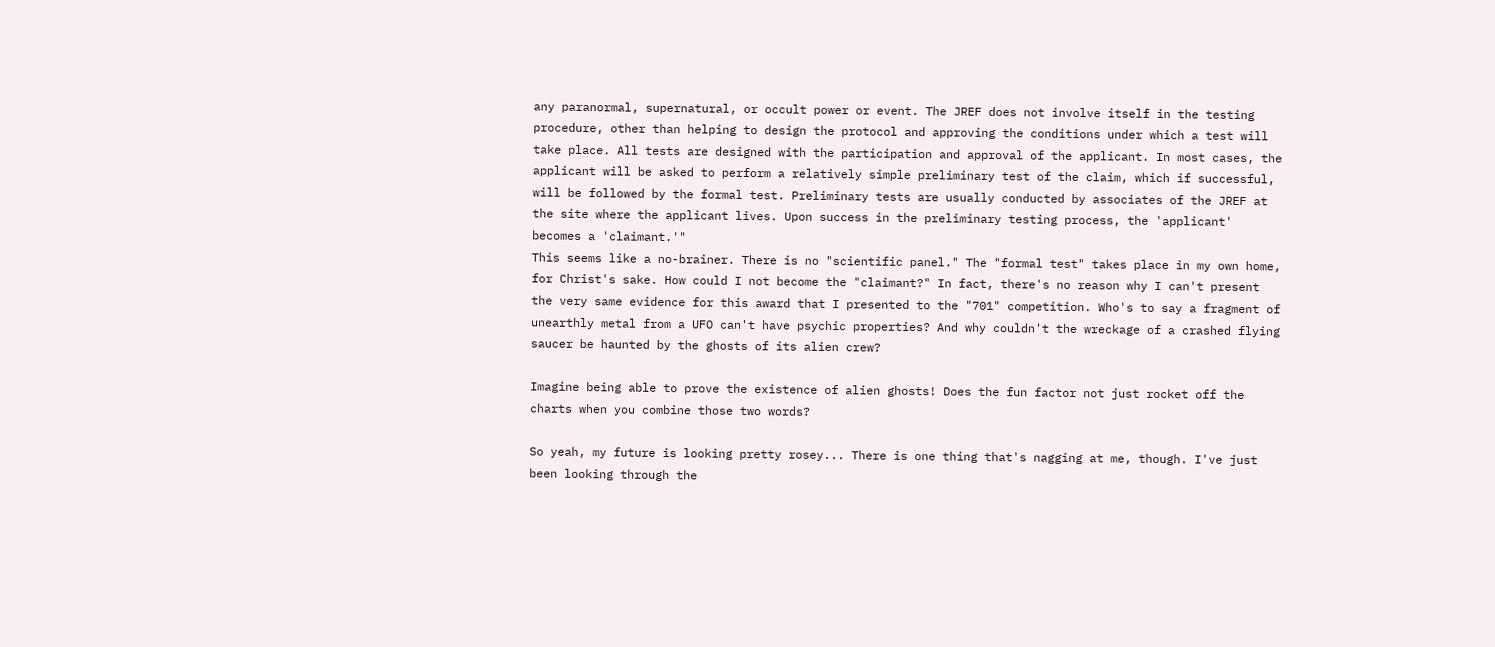any paranormal, supernatural, or occult power or event. The JREF does not involve itself in the testing procedure, other than helping to design the protocol and approving the conditions under which a test will take place. All tests are designed with the participation and approval of the applicant. In most cases, the applicant will be asked to perform a relatively simple preliminary test of the claim, which if successful, will be followed by the formal test. Preliminary tests are usually conducted by associates of the JREF at the site where the applicant lives. Upon success in the preliminary testing process, the 'applicant' becomes a 'claimant.'"
This seems like a no-brainer. There is no "scientific panel." The "formal test" takes place in my own home, for Christ's sake. How could I not become the "claimant?" In fact, there's no reason why I can't present the very same evidence for this award that I presented to the "701" competition. Who's to say a fragment of unearthly metal from a UFO can't have psychic properties? And why couldn't the wreckage of a crashed flying saucer be haunted by the ghosts of its alien crew?

Imagine being able to prove the existence of alien ghosts! Does the fun factor not just rocket off the charts when you combine those two words?

So yeah, my future is looking pretty rosey... There is one thing that's nagging at me, though. I've just been looking through the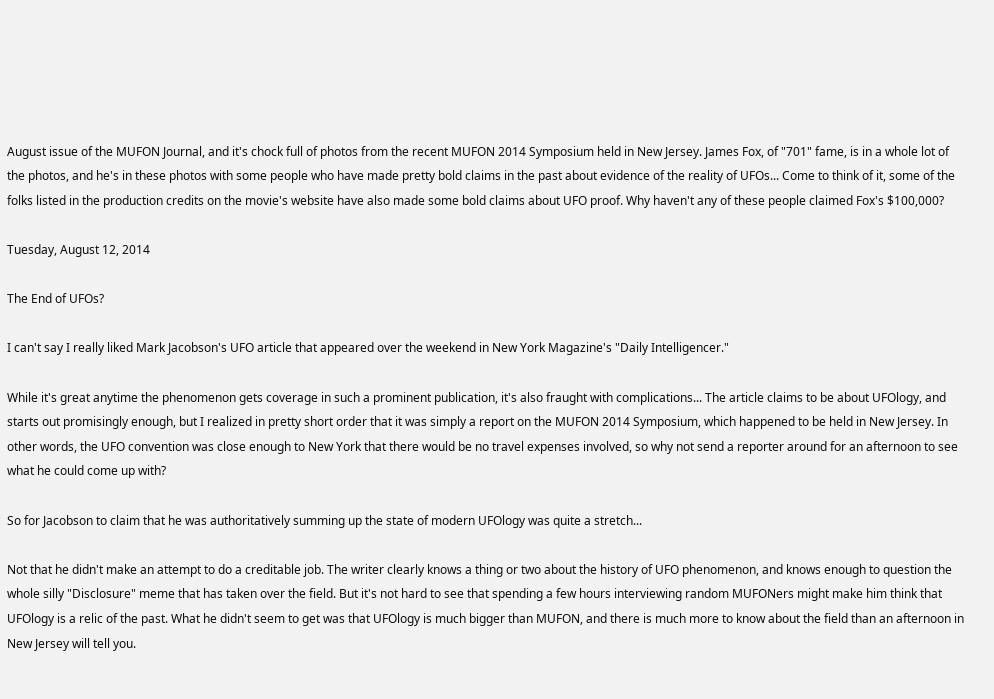August issue of the MUFON Journal, and it's chock full of photos from the recent MUFON 2014 Symposium held in New Jersey. James Fox, of "701" fame, is in a whole lot of the photos, and he's in these photos with some people who have made pretty bold claims in the past about evidence of the reality of UFOs... Come to think of it, some of the folks listed in the production credits on the movie's website have also made some bold claims about UFO proof. Why haven't any of these people claimed Fox's $100,000?

Tuesday, August 12, 2014

The End of UFOs?

I can't say I really liked Mark Jacobson's UFO article that appeared over the weekend in New York Magazine's "Daily Intelligencer."

While it's great anytime the phenomenon gets coverage in such a prominent publication, it's also fraught with complications... The article claims to be about UFOlogy, and starts out promisingly enough, but I realized in pretty short order that it was simply a report on the MUFON 2014 Symposium, which happened to be held in New Jersey. In other words, the UFO convention was close enough to New York that there would be no travel expenses involved, so why not send a reporter around for an afternoon to see what he could come up with?

So for Jacobson to claim that he was authoritatively summing up the state of modern UFOlogy was quite a stretch...

Not that he didn't make an attempt to do a creditable job. The writer clearly knows a thing or two about the history of UFO phenomenon, and knows enough to question the whole silly "Disclosure" meme that has taken over the field. But it's not hard to see that spending a few hours interviewing random MUFONers might make him think that UFOlogy is a relic of the past. What he didn't seem to get was that UFOlogy is much bigger than MUFON, and there is much more to know about the field than an afternoon in New Jersey will tell you.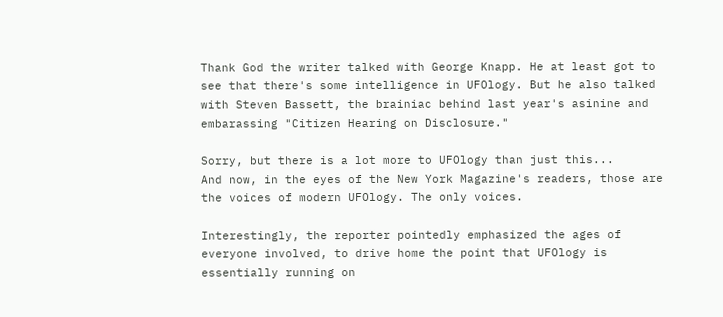Thank God the writer talked with George Knapp. He at least got to see that there's some intelligence in UFOlogy. But he also talked with Steven Bassett, the brainiac behind last year's asinine and embarassing "Citizen Hearing on Disclosure."

Sorry, but there is a lot more to UFOlogy than just this...
And now, in the eyes of the New York Magazine's readers, those are the voices of modern UFOlogy. The only voices.

Interestingly, the reporter pointedly emphasized the ages of everyone involved, to drive home the point that UFOlogy is essentially running on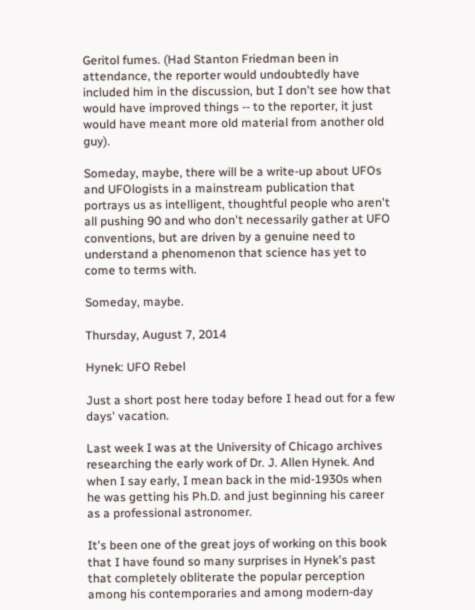Geritol fumes. (Had Stanton Friedman been in attendance, the reporter would undoubtedly have included him in the discussion, but I don't see how that would have improved things -- to the reporter, it just would have meant more old material from another old guy).

Someday, maybe, there will be a write-up about UFOs and UFOlogists in a mainstream publication that portrays us as intelligent, thoughtful people who aren't all pushing 90 and who don't necessarily gather at UFO conventions, but are driven by a genuine need to understand a phenomenon that science has yet to come to terms with.

Someday, maybe.

Thursday, August 7, 2014

Hynek: UFO Rebel

Just a short post here today before I head out for a few days' vacation.

Last week I was at the University of Chicago archives researching the early work of Dr. J. Allen Hynek. And when I say early, I mean back in the mid-1930s when he was getting his Ph.D. and just beginning his career as a professional astronomer.

It's been one of the great joys of working on this book that I have found so many surprises in Hynek's past that completely obliterate the popular perception among his contemporaries and among modern-day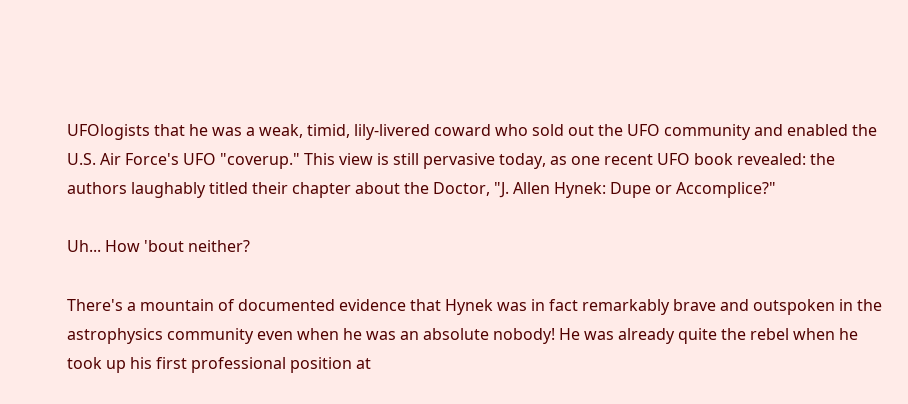UFOlogists that he was a weak, timid, lily-livered coward who sold out the UFO community and enabled the U.S. Air Force's UFO "coverup." This view is still pervasive today, as one recent UFO book revealed: the authors laughably titled their chapter about the Doctor, "J. Allen Hynek: Dupe or Accomplice?"

Uh... How 'bout neither?

There's a mountain of documented evidence that Hynek was in fact remarkably brave and outspoken in the astrophysics community even when he was an absolute nobody! He was already quite the rebel when he took up his first professional position at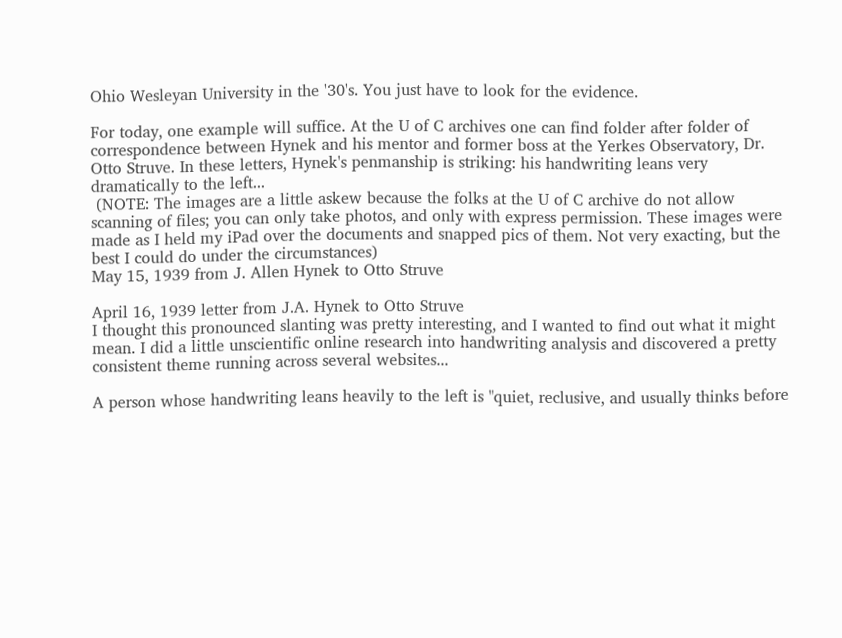Ohio Wesleyan University in the '30's. You just have to look for the evidence.

For today, one example will suffice. At the U of C archives one can find folder after folder of correspondence between Hynek and his mentor and former boss at the Yerkes Observatory, Dr. Otto Struve. In these letters, Hynek's penmanship is striking: his handwriting leans very dramatically to the left...
 (NOTE: The images are a little askew because the folks at the U of C archive do not allow scanning of files; you can only take photos, and only with express permission. These images were made as I held my iPad over the documents and snapped pics of them. Not very exacting, but the best I could do under the circumstances)
May 15, 1939 from J. Allen Hynek to Otto Struve

April 16, 1939 letter from J.A. Hynek to Otto Struve
I thought this pronounced slanting was pretty interesting, and I wanted to find out what it might mean. I did a little unscientific online research into handwriting analysis and discovered a pretty consistent theme running across several websites...

A person whose handwriting leans heavily to the left is "quiet, reclusive, and usually thinks before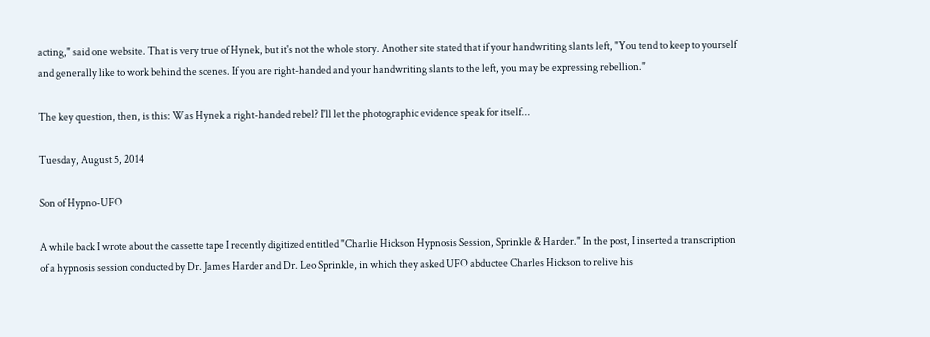acting," said one website. That is very true of Hynek, but it's not the whole story. Another site stated that if your handwriting slants left, "You tend to keep to yourself and generally like to work behind the scenes. If you are right-handed and your handwriting slants to the left, you may be expressing rebellion."

The key question, then, is this: Was Hynek a right-handed rebel? I'll let the photographic evidence speak for itself...

Tuesday, August 5, 2014

Son of Hypno-UFO

A while back I wrote about the cassette tape I recently digitized entitled "Charlie Hickson Hypnosis Session, Sprinkle & Harder." In the post, I inserted a transcription of a hypnosis session conducted by Dr. James Harder and Dr. Leo Sprinkle, in which they asked UFO abductee Charles Hickson to relive his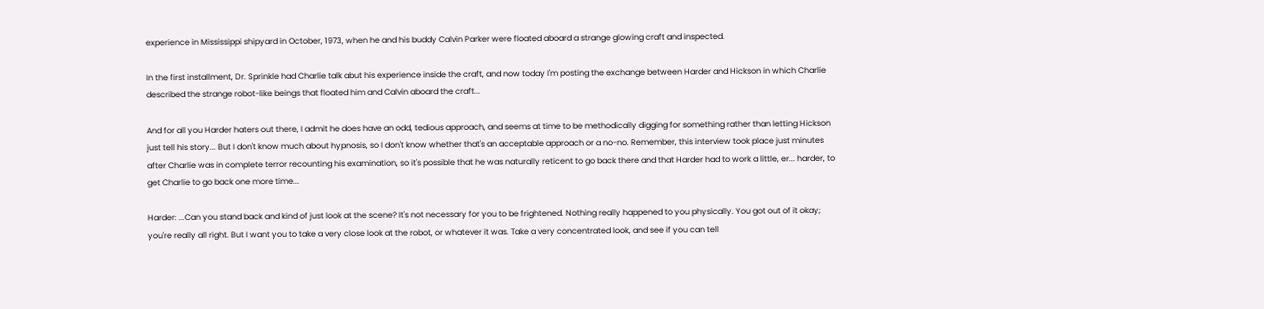experience in Mississippi shipyard in October, 1973, when he and his buddy Calvin Parker were floated aboard a strange glowing craft and inspected.

In the first installment, Dr. Sprinkle had Charlie talk abut his experience inside the craft, and now today I'm posting the exchange between Harder and Hickson in which Charlie described the strange robot-like beings that floated him and Calvin aboard the craft...

And for all you Harder haters out there, I admit he does have an odd, tedious approach, and seems at time to be methodically digging for something rather than letting Hickson just tell his story... But I don't know much about hypnosis, so I don't know whether that's an acceptable approach or a no-no. Remember, this interview took place just minutes after Charlie was in complete terror recounting his examination, so it's possible that he was naturally reticent to go back there and that Harder had to work a little, er... harder, to get Charlie to go back one more time...

Harder: ...Can you stand back and kind of just look at the scene? It's not necessary for you to be frightened. Nothing really happened to you physically. You got out of it okay; you're really all right. But I want you to take a very close look at the robot, or whatever it was. Take a very concentrated look, and see if you can tell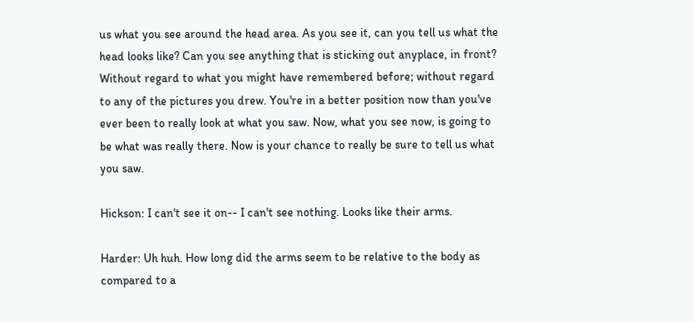us what you see around the head area. As you see it, can you tell us what the head looks like? Can you see anything that is sticking out anyplace, in front? Without regard to what you might have remembered before; without regard to any of the pictures you drew. You're in a better position now than you've ever been to really look at what you saw. Now, what you see now, is going to be what was really there. Now is your chance to really be sure to tell us what you saw.

Hickson: I can't see it on-- I can't see nothing. Looks like their arms.

Harder: Uh huh. How long did the arms seem to be relative to the body as compared to a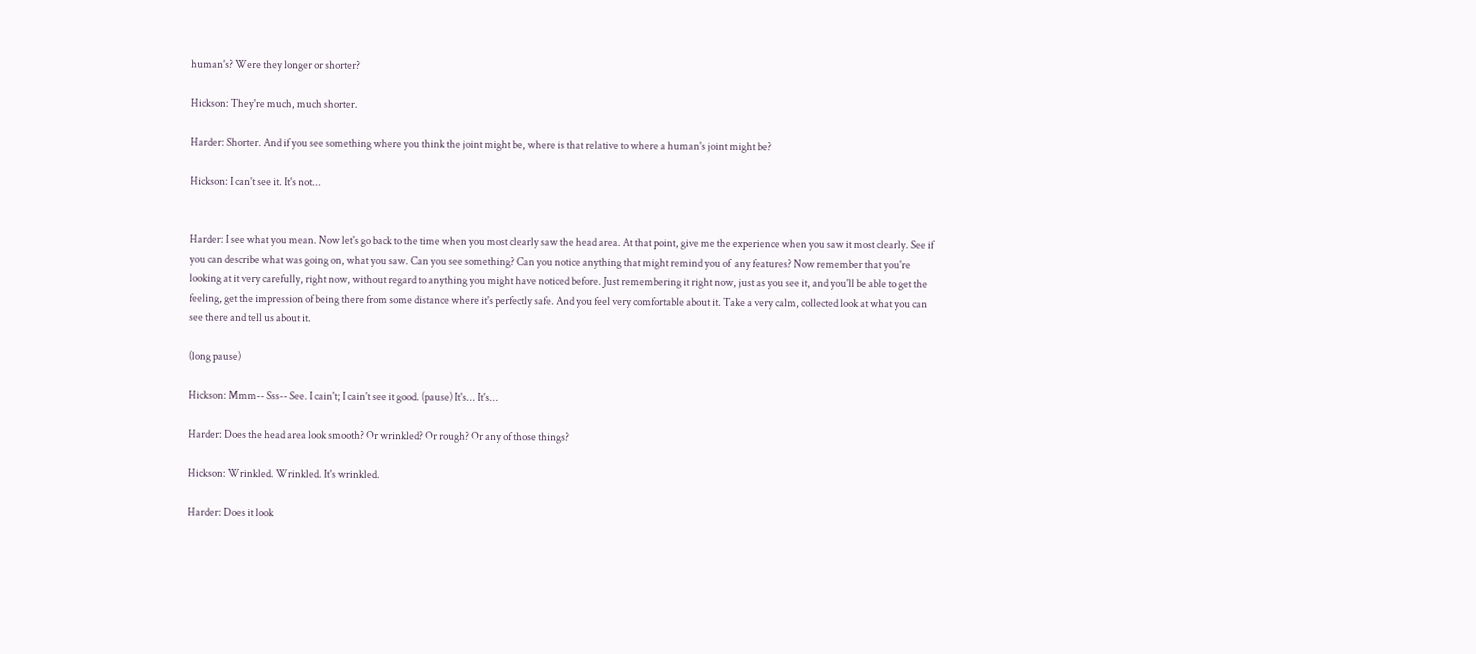human's? Were they longer or shorter?

Hickson: They're much, much shorter.

Harder: Shorter. And if you see something where you think the joint might be, where is that relative to where a human's joint might be?

Hickson: I can't see it. It's not...


Harder: I see what you mean. Now let's go back to the time when you most clearly saw the head area. At that point, give me the experience when you saw it most clearly. See if you can describe what was going on, what you saw. Can you see something? Can you notice anything that might remind you of  any features? Now remember that you're looking at it very carefully, right now, without regard to anything you might have noticed before. Just remembering it right now, just as you see it, and you'll be able to get the feeling, get the impression of being there from some distance where it's perfectly safe. And you feel very comfortable about it. Take a very calm, collected look at what you can see there and tell us about it.

(long pause)

Hickson: Mmm-- Sss-- See. I cain't; I cain't see it good. (pause) It's... It's...

Harder: Does the head area look smooth? Or wrinkled? Or rough? Or any of those things?

Hickson: Wrinkled. Wrinkled. It's wrinkled.

Harder: Does it look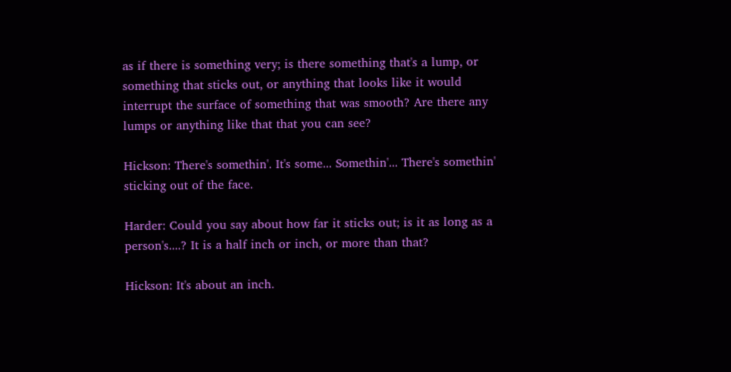as if there is something very; is there something that's a lump, or something that sticks out, or anything that looks like it would interrupt the surface of something that was smooth? Are there any lumps or anything like that that you can see?

Hickson: There's somethin'. It's some... Somethin'... There's somethin' sticking out of the face.

Harder: Could you say about how far it sticks out; is it as long as a person's....? It is a half inch or inch, or more than that?

Hickson: It's about an inch.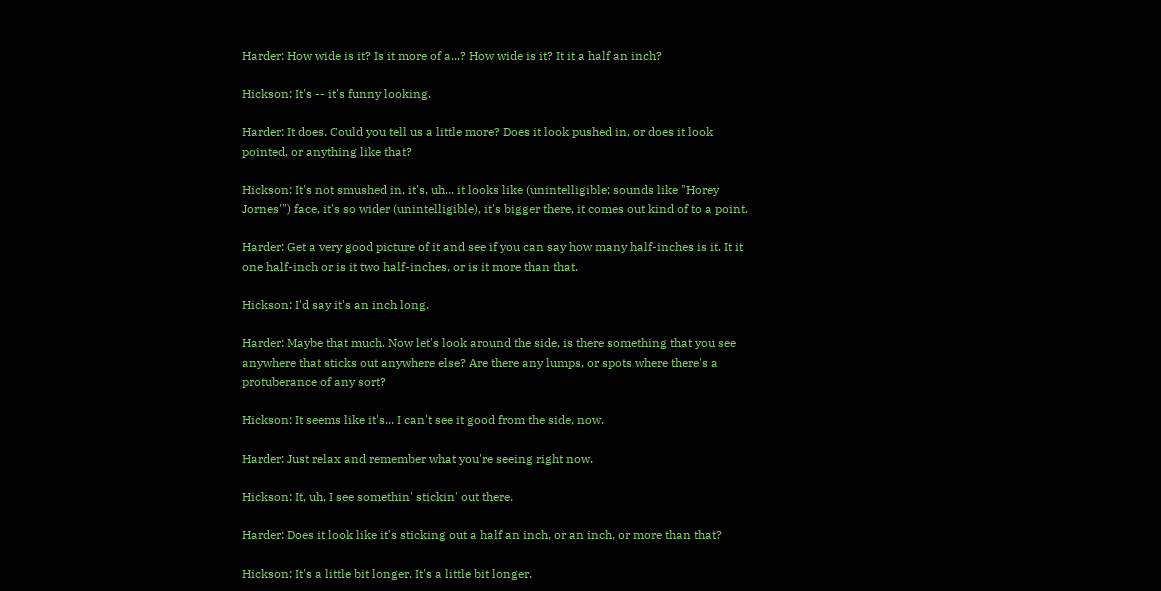Harder: How wide is it? Is it more of a...? How wide is it? It it a half an inch?

Hickson: It's -- it's funny looking.

Harder: It does. Could you tell us a little more? Does it look pushed in, or does it look pointed, or anything like that?

Hickson: It's not smushed in, it's, uh... it looks like (unintelligible; sounds like "Horey Jornes'") face, it's so wider (unintelligible), it's bigger there, it comes out kind of to a point.

Harder: Get a very good picture of it and see if you can say how many half-inches is it. It it one half-inch or is it two half-inches, or is it more than that.

Hickson: I'd say it's an inch long.

Harder: Maybe that much. Now let's look around the side, is there something that you see anywhere that sticks out anywhere else? Are there any lumps, or spots where there's a protuberance of any sort?

Hickson: It seems like it's... I can't see it good from the side, now.

Harder: Just relax and remember what you're seeing right now.

Hickson: It, uh, I see somethin' stickin' out there.

Harder: Does it look like it's sticking out a half an inch, or an inch, or more than that?

Hickson: It's a little bit longer. It's a little bit longer.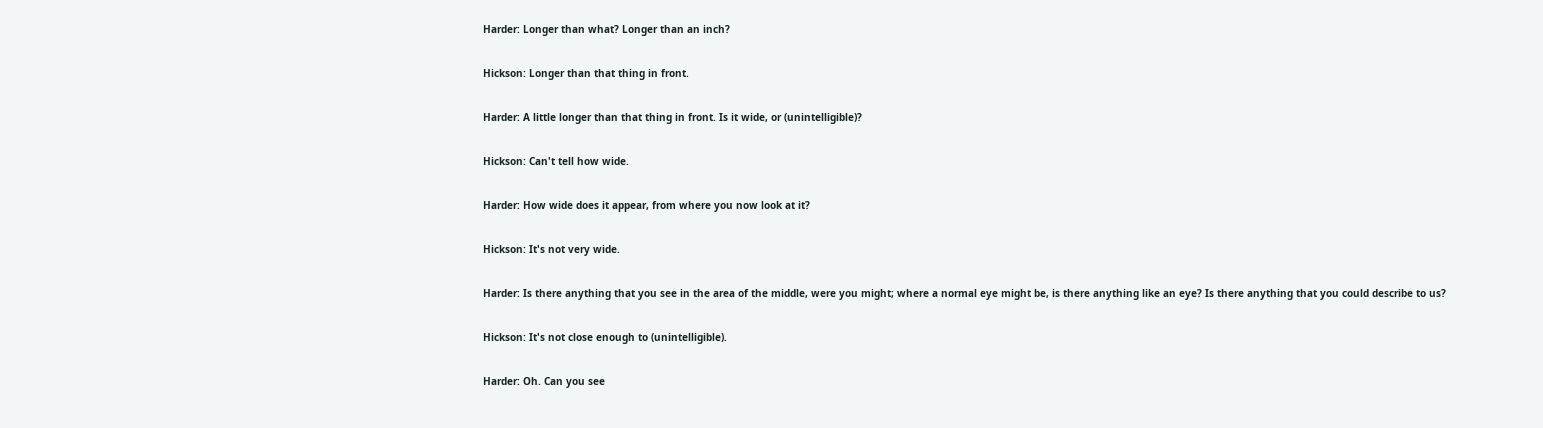Harder: Longer than what? Longer than an inch?

Hickson: Longer than that thing in front.

Harder: A little longer than that thing in front. Is it wide, or (unintelligible)?

Hickson: Can't tell how wide.

Harder: How wide does it appear, from where you now look at it?

Hickson: It's not very wide.

Harder: Is there anything that you see in the area of the middle, were you might; where a normal eye might be, is there anything like an eye? Is there anything that you could describe to us?

Hickson: It's not close enough to (unintelligible).

Harder: Oh. Can you see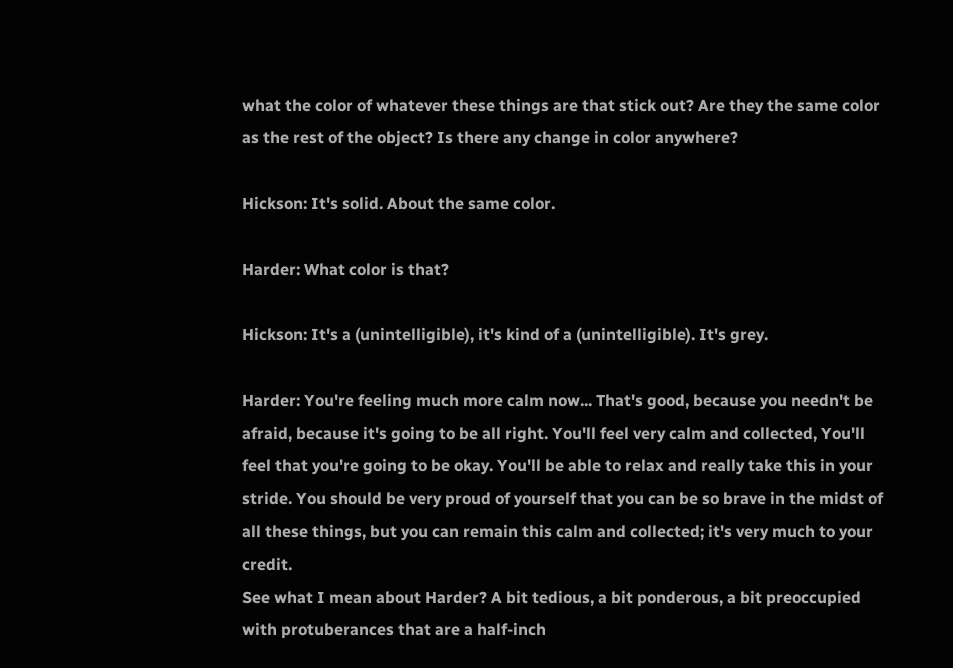what the color of whatever these things are that stick out? Are they the same color as the rest of the object? Is there any change in color anywhere?

Hickson: It's solid. About the same color.

Harder: What color is that?

Hickson: It's a (unintelligible), it's kind of a (unintelligible). It's grey.

Harder: You're feeling much more calm now... That's good, because you needn't be afraid, because it's going to be all right. You'll feel very calm and collected, You'll feel that you're going to be okay. You'll be able to relax and really take this in your stride. You should be very proud of yourself that you can be so brave in the midst of all these things, but you can remain this calm and collected; it's very much to your credit.
See what I mean about Harder? A bit tedious, a bit ponderous, a bit preoccupied with protuberances that are a half-inch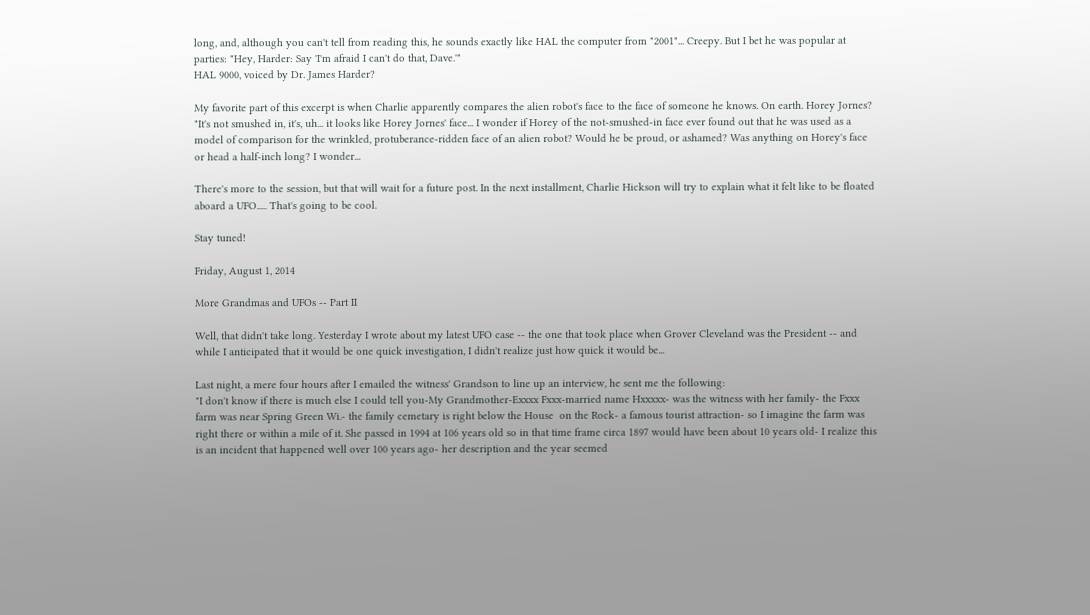long, and, although you can't tell from reading this, he sounds exactly like HAL the computer from "2001"... Creepy. But I bet he was popular at parties: "Hey, Harder: Say 'I'm afraid I can't do that, Dave.'"
HAL 9000, voiced by Dr. James Harder?

My favorite part of this excerpt is when Charlie apparently compares the alien robot's face to the face of someone he knows. On earth. Horey Jornes? "It's not smushed in, it's, uh... it looks like Horey Jornes' face... I wonder if Horey of the not-smushed-in face ever found out that he was used as a model of comparison for the wrinkled, protuberance-ridden face of an alien robot? Would he be proud, or ashamed? Was anything on Horey's face or head a half-inch long? I wonder...

There's more to the session, but that will wait for a future post. In the next installment, Charlie Hickson will try to explain what it felt like to be floated aboard a UFO..... That's going to be cool.

Stay tuned!

Friday, August 1, 2014

More Grandmas and UFOs -- Part II

Well, that didn't take long. Yesterday I wrote about my latest UFO case -- the one that took place when Grover Cleveland was the President -- and while I anticipated that it would be one quick investigation, I didn't realize just how quick it would be...

Last night, a mere four hours after I emailed the witness' Grandson to line up an interview, he sent me the following:
"I don't know if there is much else I could tell you-My Grandmother-Exxxx Fxxx-married name Hxxxxx- was the witness with her family- the Fxxx farm was near Spring Green Wi.- the family cemetary is right below the House  on the Rock- a famous tourist attraction- so I imagine the farm was right there or within a mile of it. She passed in 1994 at 106 years old so in that time frame circa 1897 would have been about 10 years old- I realize this is an incident that happened well over 100 years ago- her description and the year seemed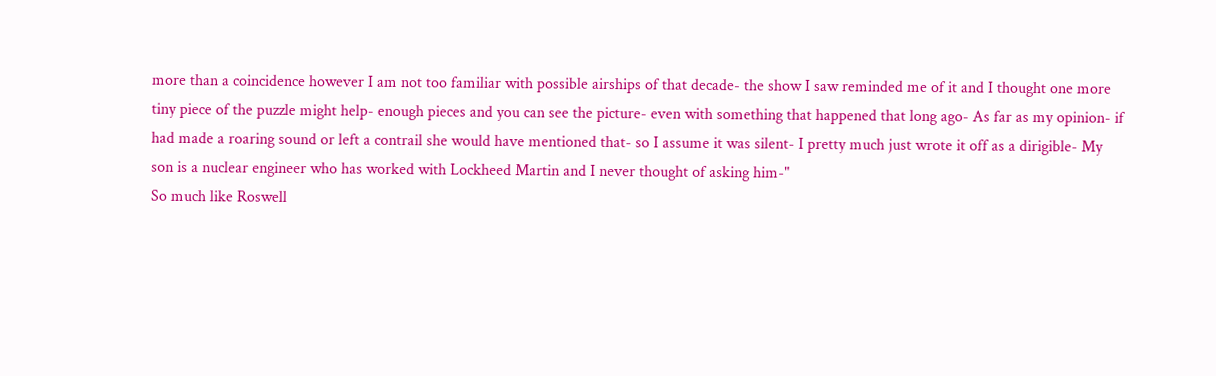more than a coincidence however I am not too familiar with possible airships of that decade- the show I saw reminded me of it and I thought one more tiny piece of the puzzle might help- enough pieces and you can see the picture- even with something that happened that long ago- As far as my opinion- if had made a roaring sound or left a contrail she would have mentioned that- so I assume it was silent- I pretty much just wrote it off as a dirigible- My son is a nuclear engineer who has worked with Lockheed Martin and I never thought of asking him-"
So much like Roswell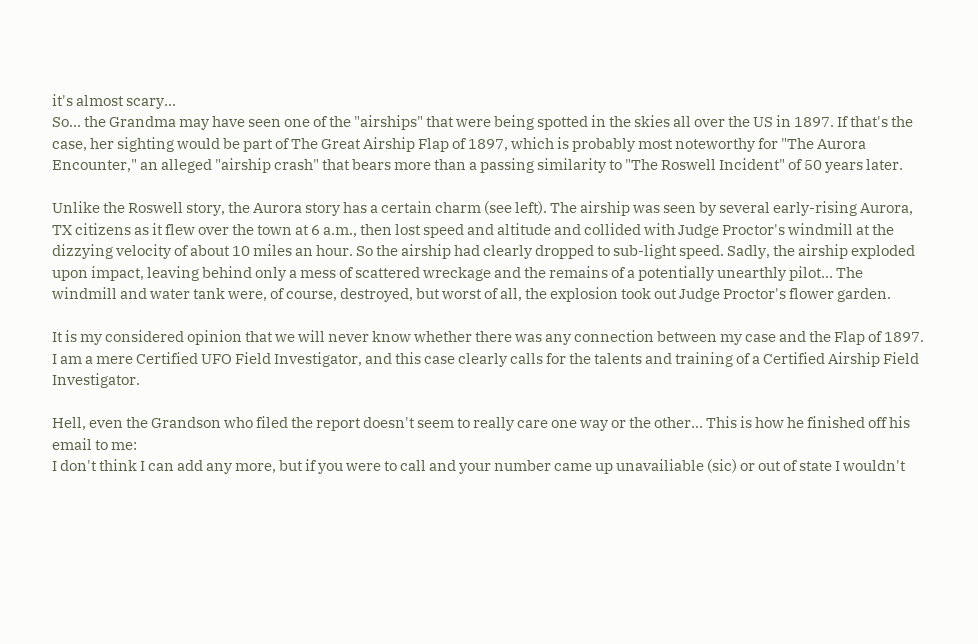it's almost scary...
So... the Grandma may have seen one of the "airships" that were being spotted in the skies all over the US in 1897. If that's the case, her sighting would be part of The Great Airship Flap of 1897, which is probably most noteworthy for "The Aurora Encounter," an alleged "airship crash" that bears more than a passing similarity to "The Roswell Incident" of 50 years later.

Unlike the Roswell story, the Aurora story has a certain charm (see left). The airship was seen by several early-rising Aurora, TX citizens as it flew over the town at 6 a.m., then lost speed and altitude and collided with Judge Proctor's windmill at the dizzying velocity of about 10 miles an hour. So the airship had clearly dropped to sub-light speed. Sadly, the airship exploded upon impact, leaving behind only a mess of scattered wreckage and the remains of a potentially unearthly pilot... The windmill and water tank were, of course, destroyed, but worst of all, the explosion took out Judge Proctor's flower garden.

It is my considered opinion that we will never know whether there was any connection between my case and the Flap of 1897. I am a mere Certified UFO Field Investigator, and this case clearly calls for the talents and training of a Certified Airship Field Investigator.

Hell, even the Grandson who filed the report doesn't seem to really care one way or the other... This is how he finished off his email to me:
I don't think I can add any more, but if you were to call and your number came up unavailiable (sic) or out of state I wouldn't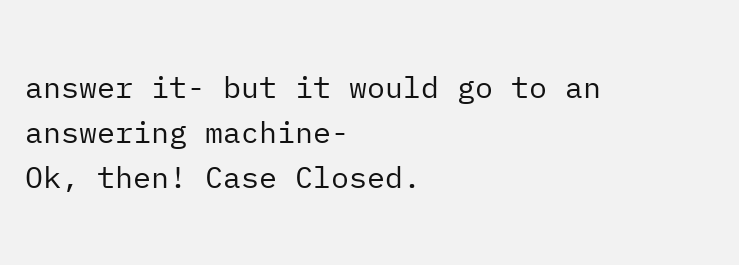answer it- but it would go to an answering machine-
Ok, then! Case Closed.